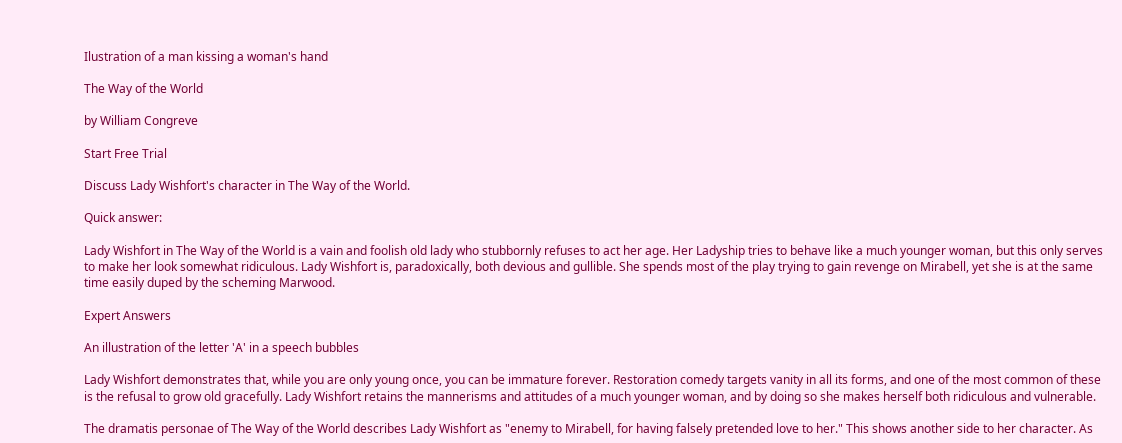Ilustration of a man kissing a woman's hand

The Way of the World

by William Congreve

Start Free Trial

Discuss Lady Wishfort's character in The Way of the World.

Quick answer:

Lady Wishfort in The Way of the World is a vain and foolish old lady who stubbornly refuses to act her age. Her Ladyship tries to behave like a much younger woman, but this only serves to make her look somewhat ridiculous. Lady Wishfort is, paradoxically, both devious and gullible. She spends most of the play trying to gain revenge on Mirabell, yet she is at the same time easily duped by the scheming Marwood.

Expert Answers

An illustration of the letter 'A' in a speech bubbles

Lady Wishfort demonstrates that, while you are only young once, you can be immature forever. Restoration comedy targets vanity in all its forms, and one of the most common of these is the refusal to grow old gracefully. Lady Wishfort retains the mannerisms and attitudes of a much younger woman, and by doing so she makes herself both ridiculous and vulnerable.

The dramatis personae of The Way of the World describes Lady Wishfort as "enemy to Mirabell, for having falsely pretended love to her." This shows another side to her character. As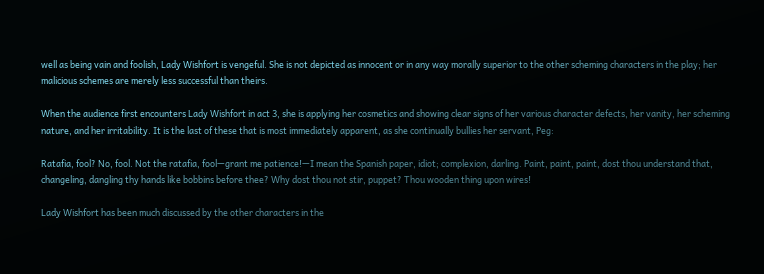well as being vain and foolish, Lady Wishfort is vengeful. She is not depicted as innocent or in any way morally superior to the other scheming characters in the play; her malicious schemes are merely less successful than theirs.

When the audience first encounters Lady Wishfort in act 3, she is applying her cosmetics and showing clear signs of her various character defects, her vanity, her scheming nature, and her irritability. It is the last of these that is most immediately apparent, as she continually bullies her servant, Peg:

Ratafia, fool? No, fool. Not the ratafia, fool—grant me patience!—I mean the Spanish paper, idiot; complexion, darling. Paint, paint, paint, dost thou understand that, changeling, dangling thy hands like bobbins before thee? Why dost thou not stir, puppet? Thou wooden thing upon wires!

Lady Wishfort has been much discussed by the other characters in the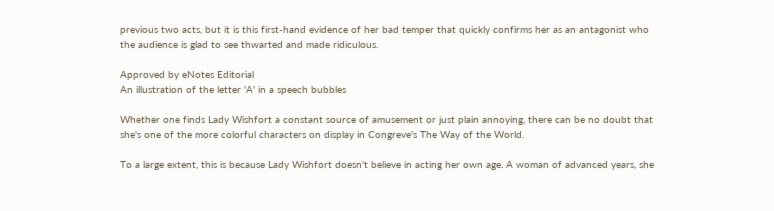previous two acts, but it is this first-hand evidence of her bad temper that quickly confirms her as an antagonist who the audience is glad to see thwarted and made ridiculous.

Approved by eNotes Editorial
An illustration of the letter 'A' in a speech bubbles

Whether one finds Lady Wishfort a constant source of amusement or just plain annoying, there can be no doubt that she's one of the more colorful characters on display in Congreve's The Way of the World.

To a large extent, this is because Lady Wishfort doesn't believe in acting her own age. A woman of advanced years, she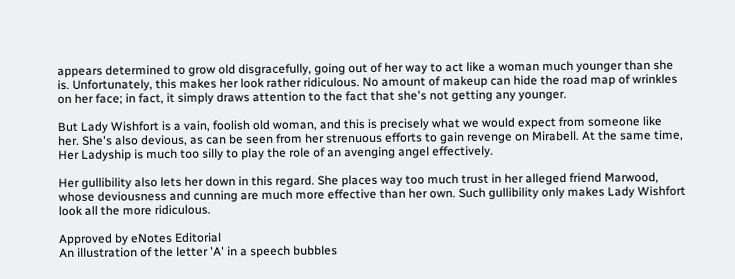appears determined to grow old disgracefully, going out of her way to act like a woman much younger than she is. Unfortunately, this makes her look rather ridiculous. No amount of makeup can hide the road map of wrinkles on her face; in fact, it simply draws attention to the fact that she's not getting any younger.

But Lady Wishfort is a vain, foolish old woman, and this is precisely what we would expect from someone like her. She's also devious, as can be seen from her strenuous efforts to gain revenge on Mirabell. At the same time, Her Ladyship is much too silly to play the role of an avenging angel effectively.

Her gullibility also lets her down in this regard. She places way too much trust in her alleged friend Marwood, whose deviousness and cunning are much more effective than her own. Such gullibility only makes Lady Wishfort look all the more ridiculous.

Approved by eNotes Editorial
An illustration of the letter 'A' in a speech bubbles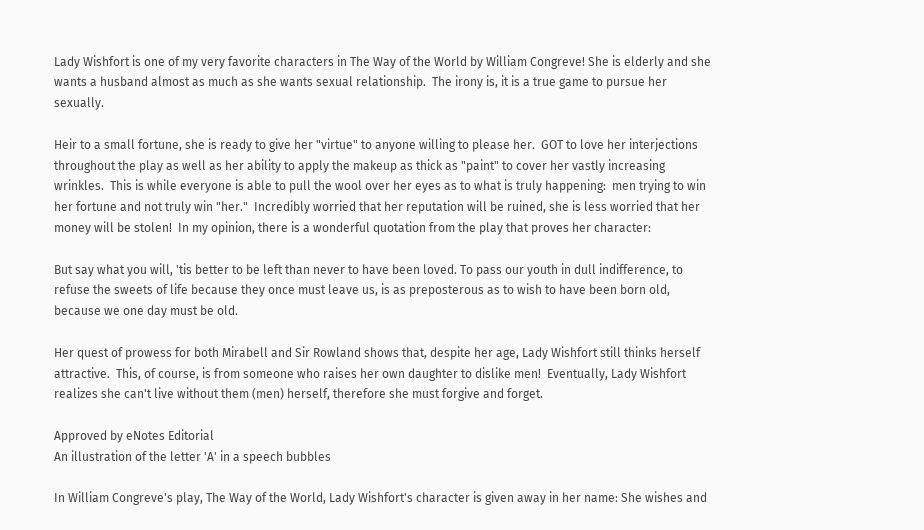Lady Wishfort is one of my very favorite characters in The Way of the World by William Congreve! She is elderly and she wants a husband almost as much as she wants sexual relationship.  The irony is, it is a true game to pursue her sexually.

Heir to a small fortune, she is ready to give her "virtue" to anyone willing to please her.  GOT to love her interjections throughout the play as well as her ability to apply the makeup as thick as "paint" to cover her vastly increasing wrinkles.  This is while everyone is able to pull the wool over her eyes as to what is truly happening:  men trying to win her fortune and not truly win "her."  Incredibly worried that her reputation will be ruined, she is less worried that her money will be stolen!  In my opinion, there is a wonderful quotation from the play that proves her character:

But say what you will, 'tis better to be left than never to have been loved. To pass our youth in dull indifference, to refuse the sweets of life because they once must leave us, is as preposterous as to wish to have been born old, because we one day must be old.

Her quest of prowess for both Mirabell and Sir Rowland shows that, despite her age, Lady Wishfort still thinks herself attractive.  This, of course, is from someone who raises her own daughter to dislike men!  Eventually, Lady Wishfort realizes she can't live without them (men) herself, therefore she must forgive and forget.

Approved by eNotes Editorial
An illustration of the letter 'A' in a speech bubbles

In William Congreve's play, The Way of the World, Lady Wishfort's character is given away in her name: She wishes and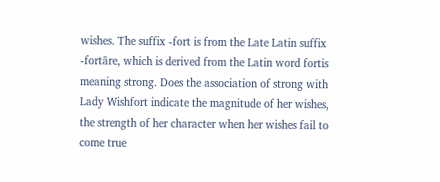wishes. The suffix -fort is from the Late Latin suffix -fortāre, which is derived from the Latin word fortis meaning strong. Does the association of strong with Lady Wishfort indicate the magnitude of her wishes, the strength of her character when her wishes fail to come true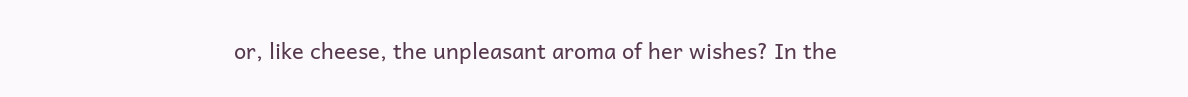or, like cheese, the unpleasant aroma of her wishes? In the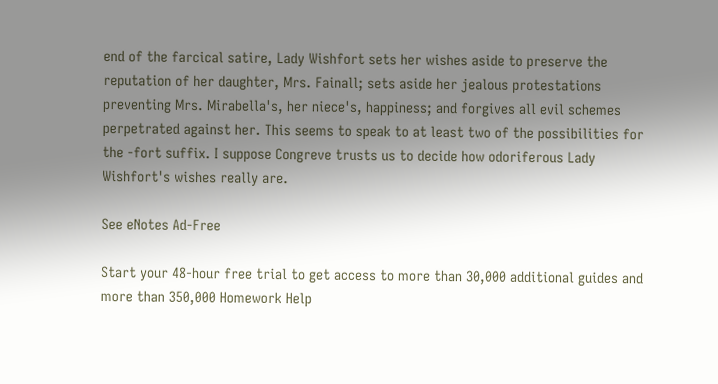end of the farcical satire, Lady Wishfort sets her wishes aside to preserve the reputation of her daughter, Mrs. Fainall; sets aside her jealous protestations preventing Mrs. Mirabella's, her niece's, happiness; and forgives all evil schemes perpetrated against her. This seems to speak to at least two of the possibilities for the -fort suffix. I suppose Congreve trusts us to decide how odoriferous Lady Wishfort's wishes really are.

See eNotes Ad-Free

Start your 48-hour free trial to get access to more than 30,000 additional guides and more than 350,000 Homework Help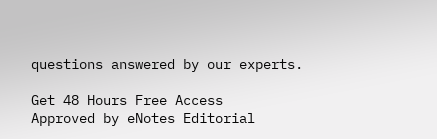questions answered by our experts.

Get 48 Hours Free Access
Approved by eNotes Editorial